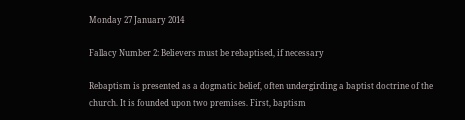Monday 27 January 2014

Fallacy Number 2: Believers must be rebaptised, if necessary

Rebaptism is presented as a dogmatic belief, often undergirding a baptist doctrine of the church. It is founded upon two premises. First, baptism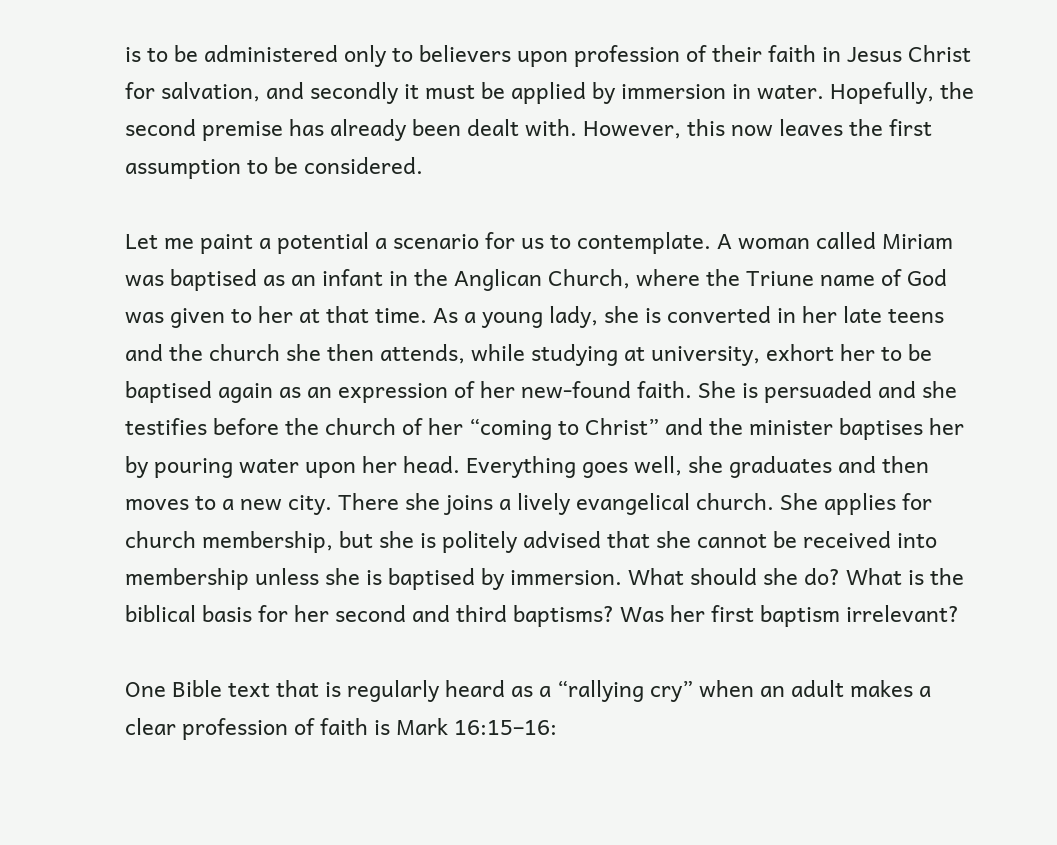is to be administered only to believers upon profession of their faith in Jesus Christ for salvation, and secondly it must be applied by immersion in water. Hopefully, the second premise has already been dealt with. However, this now leaves the first assumption to be considered.

Let me paint a potential a scenario for us to contemplate. A woman called Miriam was baptised as an infant in the Anglican Church, where the Triune name of God was given to her at that time. As a young lady, she is converted in her late teens and the church she then attends, while studying at university, exhort her to be baptised again as an expression of her new-found faith. She is persuaded and she testifies before the church of her “coming to Christ” and the minister baptises her by pouring water upon her head. Everything goes well, she graduates and then moves to a new city. There she joins a lively evangelical church. She applies for church membership, but she is politely advised that she cannot be received into membership unless she is baptised by immersion. What should she do? What is the biblical basis for her second and third baptisms? Was her first baptism irrelevant?

One Bible text that is regularly heard as a “rallying cry” when an adult makes a clear profession of faith is Mark 16:15–16: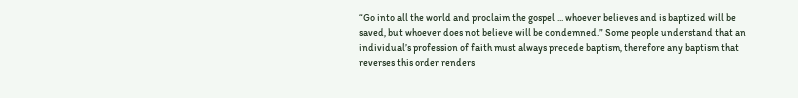“Go into all the world and proclaim the gospel ... whoever believes and is baptized will be saved, but whoever does not believe will be condemned.” Some people understand that an individual’s profession of faith must always precede baptism, therefore any baptism that reverses this order renders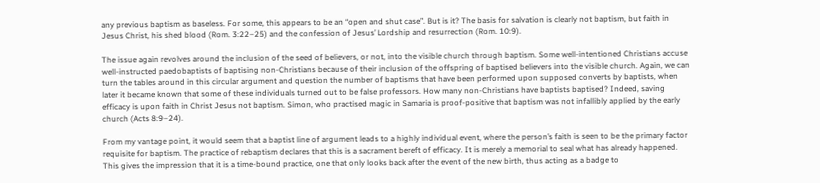any previous baptism as baseless. For some, this appears to be an “open and shut case”. But is it? The basis for salvation is clearly not baptism, but faith in Jesus Christ, his shed blood (Rom. 3:22–25) and the confession of Jesus’ Lordship and resurrection (Rom. 10:9).

The issue again revolves around the inclusion of the seed of believers, or not, into the visible church through baptism. Some well-intentioned Christians accuse well-instructed paedobaptists of baptising non-Christians because of their inclusion of the offspring of baptised believers into the visible church. Again, we can turn the tables around in this circular argument and question the number of baptisms that have been performed upon supposed converts by baptists, when later it became known that some of these individuals turned out to be false professors. How many non-Christians have baptists baptised? Indeed, saving efficacy is upon faith in Christ Jesus not baptism. Simon, who practised magic in Samaria is proof-positive that baptism was not infallibly applied by the early church (Acts 8:9–24).

From my vantage point, it would seem that a baptist line of argument leads to a highly individual event, where the person’s faith is seen to be the primary factor requisite for baptism. The practice of rebaptism declares that this is a sacrament bereft of efficacy. It is merely a memorial to seal what has already happened. This gives the impression that it is a time-bound practice, one that only looks back after the event of the new birth, thus acting as a badge to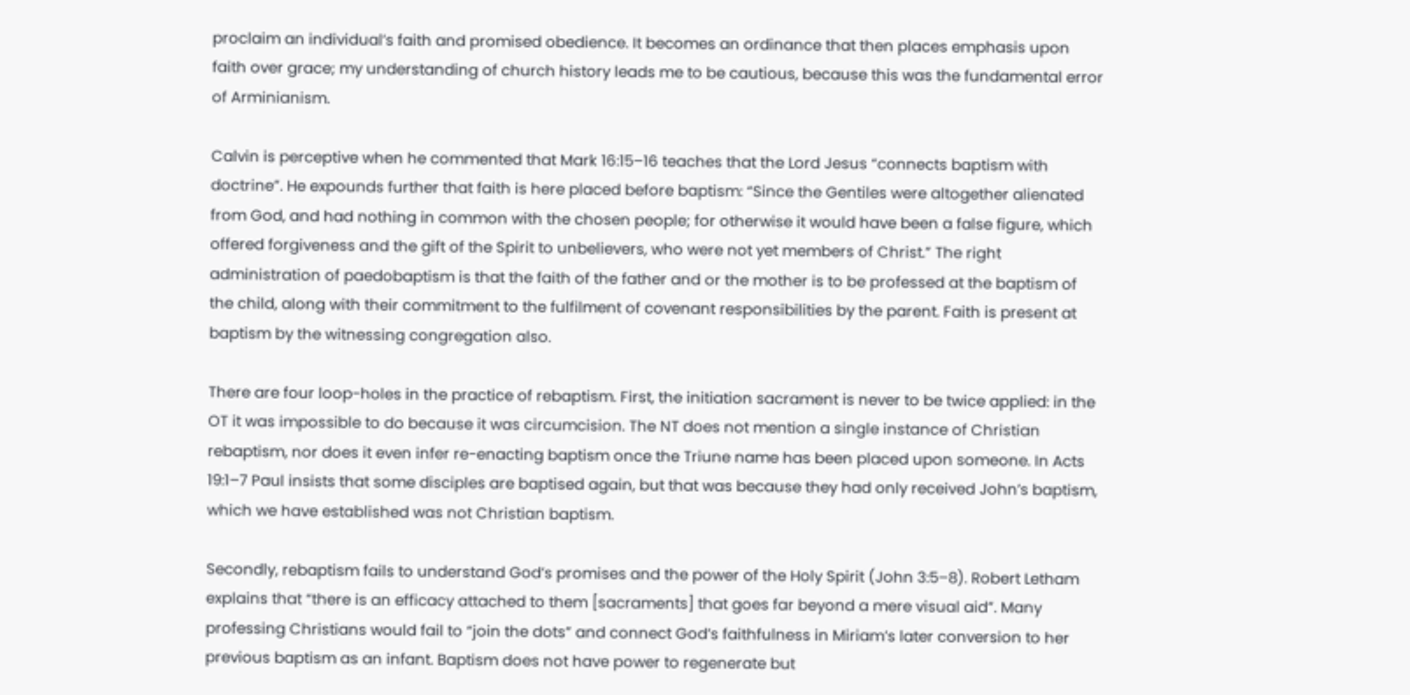proclaim an individual’s faith and promised obedience. It becomes an ordinance that then places emphasis upon faith over grace; my understanding of church history leads me to be cautious, because this was the fundamental error of Arminianism.

Calvin is perceptive when he commented that Mark 16:15–16 teaches that the Lord Jesus “connects baptism with doctrine”. He expounds further that faith is here placed before baptism: “Since the Gentiles were altogether alienated from God, and had nothing in common with the chosen people; for otherwise it would have been a false figure, which offered forgiveness and the gift of the Spirit to unbelievers, who were not yet members of Christ.” The right administration of paedobaptism is that the faith of the father and or the mother is to be professed at the baptism of the child, along with their commitment to the fulfilment of covenant responsibilities by the parent. Faith is present at baptism by the witnessing congregation also.

There are four loop-holes in the practice of rebaptism. First, the initiation sacrament is never to be twice applied: in the OT it was impossible to do because it was circumcision. The NT does not mention a single instance of Christian rebaptism, nor does it even infer re-enacting baptism once the Triune name has been placed upon someone. In Acts 19:1–7 Paul insists that some disciples are baptised again, but that was because they had only received John’s baptism, which we have established was not Christian baptism.

Secondly, rebaptism fails to understand God’s promises and the power of the Holy Spirit (John 3:5–8). Robert Letham explains that “there is an efficacy attached to them [sacraments] that goes far beyond a mere visual aid”. Many professing Christians would fail to “join the dots” and connect God’s faithfulness in Miriam’s later conversion to her previous baptism as an infant. Baptism does not have power to regenerate but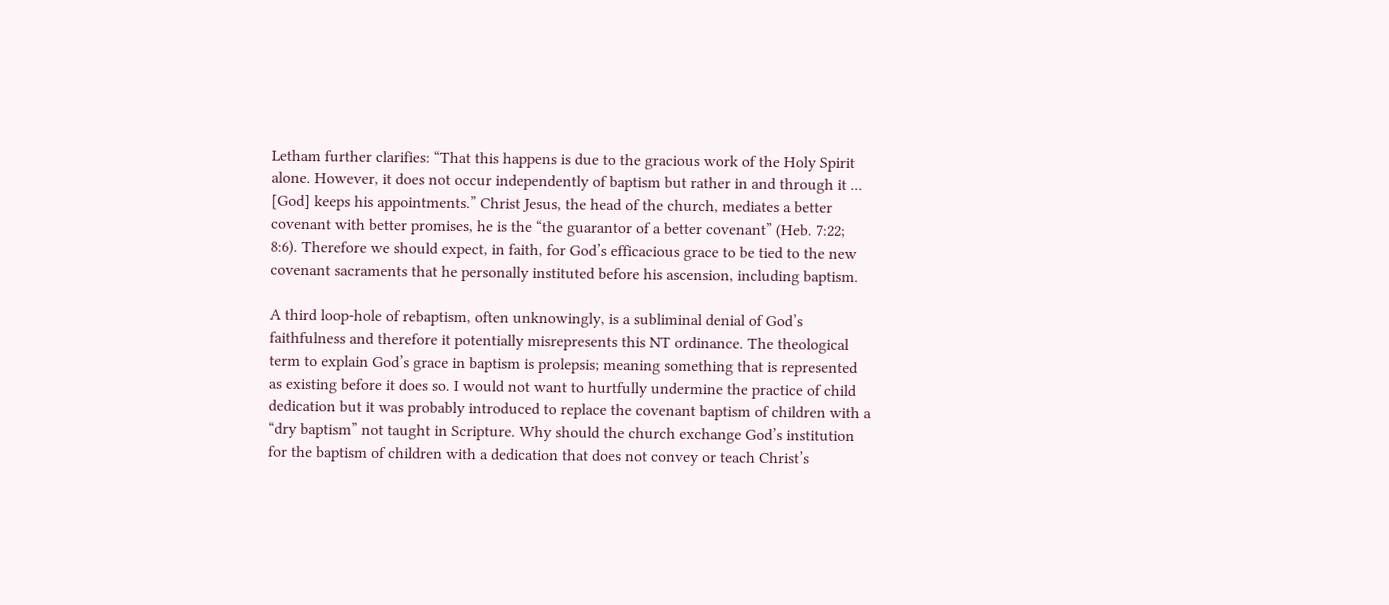Letham further clarifies: “That this happens is due to the gracious work of the Holy Spirit alone. However, it does not occur independently of baptism but rather in and through it ... [God] keeps his appointments.” Christ Jesus, the head of the church, mediates a better covenant with better promises, he is the “the guarantor of a better covenant” (Heb. 7:22; 8:6). Therefore we should expect, in faith, for God’s efficacious grace to be tied to the new covenant sacraments that he personally instituted before his ascension, including baptism.

A third loop-hole of rebaptism, often unknowingly, is a subliminal denial of God’s faithfulness and therefore it potentially misrepresents this NT ordinance. The theological term to explain God’s grace in baptism is prolepsis; meaning something that is represented as existing before it does so. I would not want to hurtfully undermine the practice of child dedication but it was probably introduced to replace the covenant baptism of children with a “dry baptism” not taught in Scripture. Why should the church exchange God’s institution for the baptism of children with a dedication that does not convey or teach Christ’s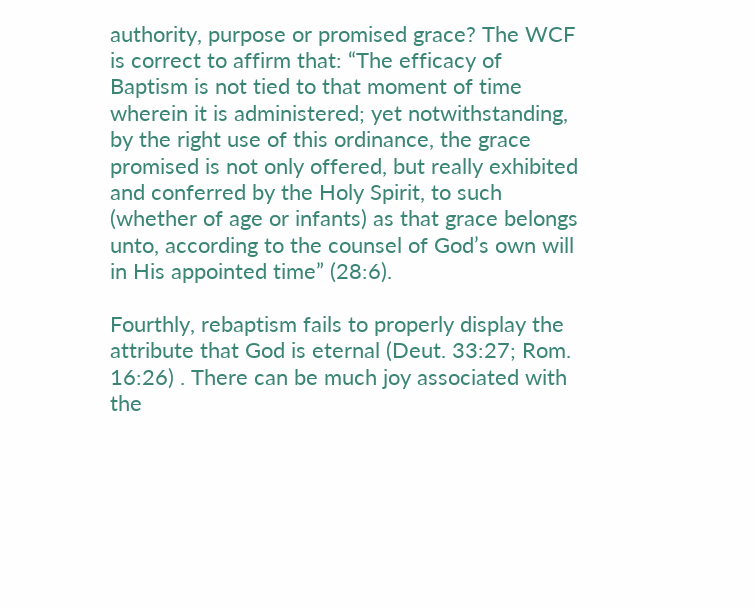authority, purpose or promised grace? The WCF is correct to affirm that: “The efficacy of Baptism is not tied to that moment of time wherein it is administered; yet notwithstanding, by the right use of this ordinance, the grace promised is not only offered, but really exhibited and conferred by the Holy Spirit, to such (whether of age or infants) as that grace belongs unto, according to the counsel of God’s own will in His appointed time” (28:6).

Fourthly, rebaptism fails to properly display the attribute that God is eternal (Deut. 33:27; Rom. 16:26) . There can be much joy associated with the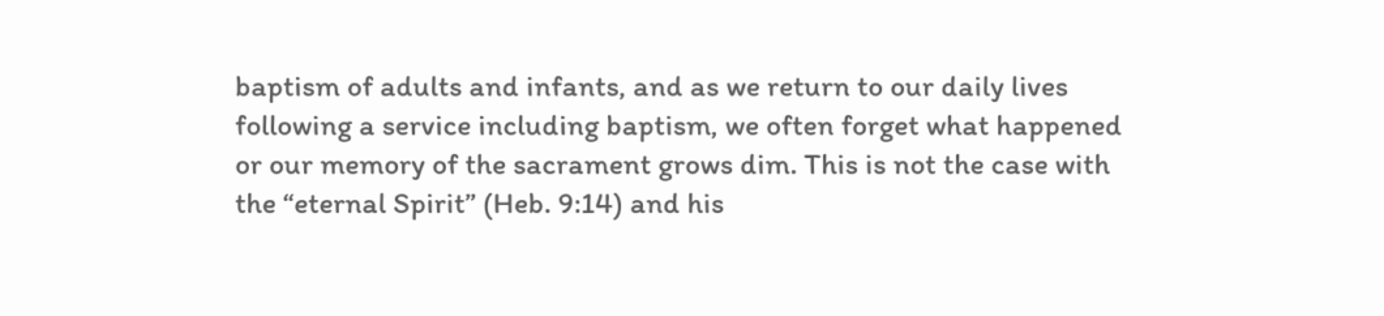baptism of adults and infants, and as we return to our daily lives following a service including baptism, we often forget what happened or our memory of the sacrament grows dim. This is not the case with the “eternal Spirit” (Heb. 9:14) and his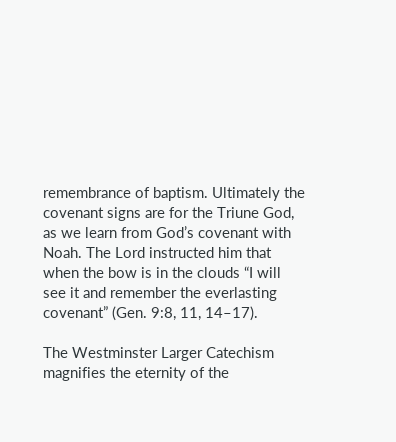remembrance of baptism. Ultimately the covenant signs are for the Triune God, as we learn from God’s covenant with Noah. The Lord instructed him that when the bow is in the clouds “I will see it and remember the everlasting covenant” (Gen. 9:8, 11, 14–17).

The Westminster Larger Catechism magnifies the eternity of the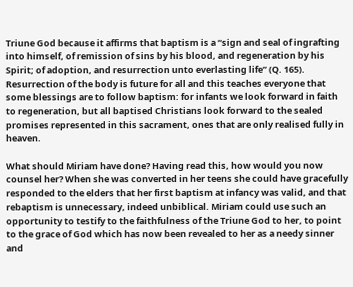Triune God because it affirms that baptism is a “sign and seal of ingrafting into himself, of remission of sins by his blood, and regeneration by his Spirit; of adoption, and resurrection unto everlasting life” (Q. 165). Resurrection of the body is future for all and this teaches everyone that some blessings are to follow baptism: for infants we look forward in faith to regeneration, but all baptised Christians look forward to the sealed promises represented in this sacrament, ones that are only realised fully in heaven.

What should Miriam have done? Having read this, how would you now counsel her? When she was converted in her teens she could have gracefully responded to the elders that her first baptism at infancy was valid, and that rebaptism is unnecessary, indeed unbiblical. Miriam could use such an opportunity to testify to the faithfulness of the Triune God to her, to point to the grace of God which has now been revealed to her as a needy sinner and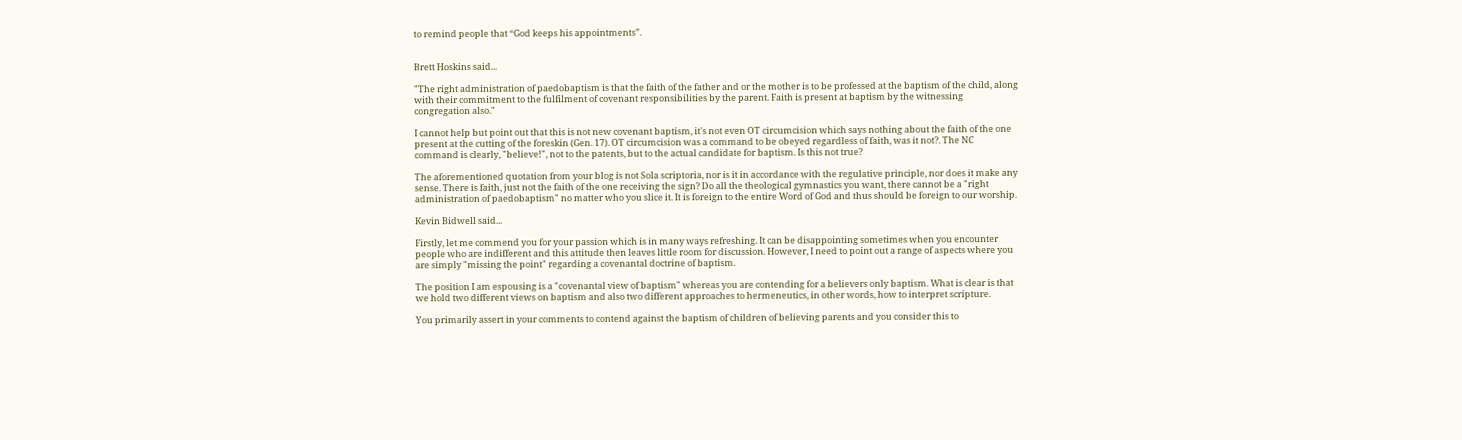to remind people that “God keeps his appointments”.


Brett Hoskins said...

"The right administration of paedobaptism is that the faith of the father and or the mother is to be professed at the baptism of the child, along with their commitment to the fulfilment of covenant responsibilities by the parent. Faith is present at baptism by the witnessing congregation also."

I cannot help but point out that this is not new covenant baptism, it's not even OT circumcision which says nothing about the faith of the one present at the cutting of the foreskin (Gen. 17). OT circumcision was a command to be obeyed regardless of faith, was it not?. The NC command is clearly, "believe!", not to the patents, but to the actual candidate for baptism. Is this not true?

The aforementioned quotation from your blog is not Sola scriptoria, nor is it in accordance with the regulative principle, nor does it make any sense. There is faith, just not the faith of the one receiving the sign? Do all the theological gymnastics you want, there cannot be a "right administration of paedobaptism" no matter who you slice it. It is foreign to the entire Word of God and thus should be foreign to our worship.

Kevin Bidwell said...

Firstly, let me commend you for your passion which is in many ways refreshing. It can be disappointing sometimes when you encounter people who are indifferent and this attitude then leaves little room for discussion. However, I need to point out a range of aspects where you are simply "missing the point" regarding a covenantal doctrine of baptism.

The position I am espousing is a "covenantal view of baptism" whereas you are contending for a believers only baptism. What is clear is that we hold two different views on baptism and also two different approaches to hermeneutics, in other words, how to interpret scripture.

You primarily assert in your comments to contend against the baptism of children of believing parents and you consider this to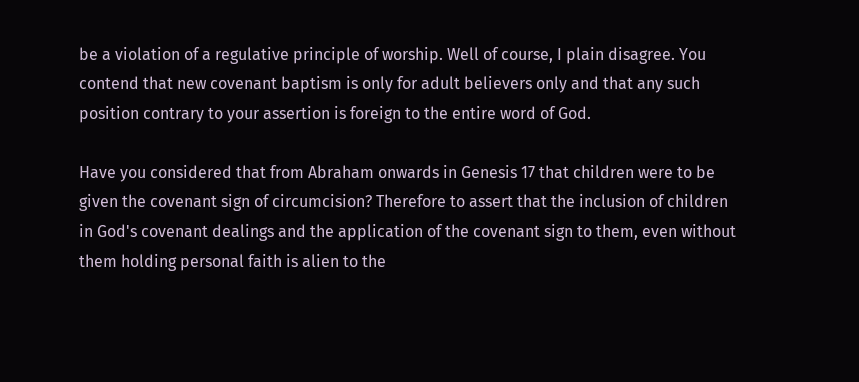be a violation of a regulative principle of worship. Well of course, I plain disagree. You contend that new covenant baptism is only for adult believers only and that any such position contrary to your assertion is foreign to the entire word of God.

Have you considered that from Abraham onwards in Genesis 17 that children were to be given the covenant sign of circumcision? Therefore to assert that the inclusion of children in God's covenant dealings and the application of the covenant sign to them, even without them holding personal faith is alien to the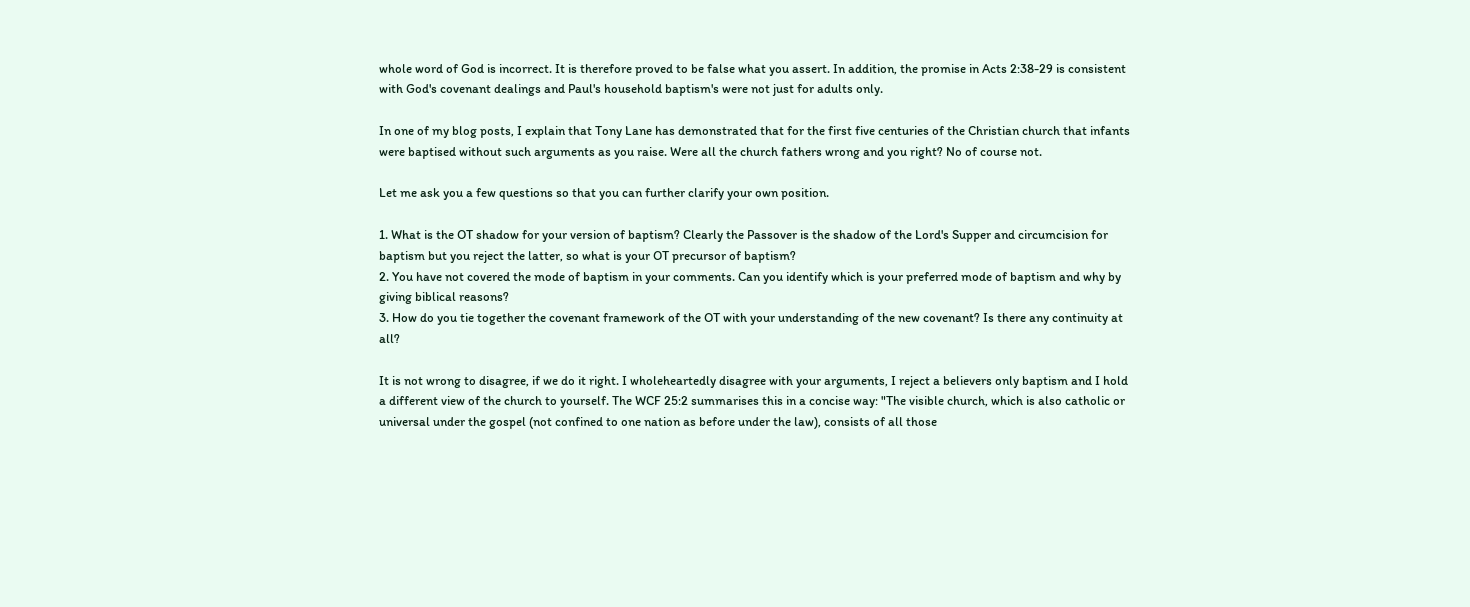whole word of God is incorrect. It is therefore proved to be false what you assert. In addition, the promise in Acts 2:38-29 is consistent with God's covenant dealings and Paul's household baptism's were not just for adults only.

In one of my blog posts, I explain that Tony Lane has demonstrated that for the first five centuries of the Christian church that infants were baptised without such arguments as you raise. Were all the church fathers wrong and you right? No of course not.

Let me ask you a few questions so that you can further clarify your own position.

1. What is the OT shadow for your version of baptism? Clearly the Passover is the shadow of the Lord's Supper and circumcision for baptism but you reject the latter, so what is your OT precursor of baptism?
2. You have not covered the mode of baptism in your comments. Can you identify which is your preferred mode of baptism and why by giving biblical reasons?
3. How do you tie together the covenant framework of the OT with your understanding of the new covenant? Is there any continuity at all?

It is not wrong to disagree, if we do it right. I wholeheartedly disagree with your arguments, I reject a believers only baptism and I hold a different view of the church to yourself. The WCF 25:2 summarises this in a concise way: "The visible church, which is also catholic or universal under the gospel (not confined to one nation as before under the law), consists of all those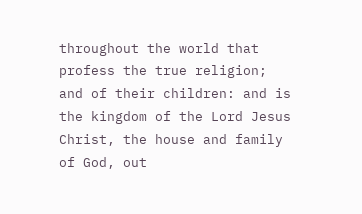throughout the world that profess the true religion; and of their children: and is the kingdom of the Lord Jesus Christ, the house and family of God, out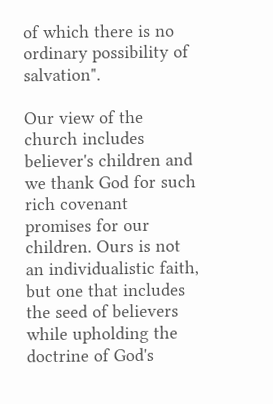of which there is no ordinary possibility of salvation".

Our view of the church includes believer's children and we thank God for such rich covenant promises for our children. Ours is not an individualistic faith, but one that includes the seed of believers while upholding the doctrine of God's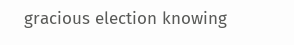gracious election knowing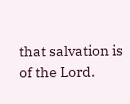that salvation is of the Lord.